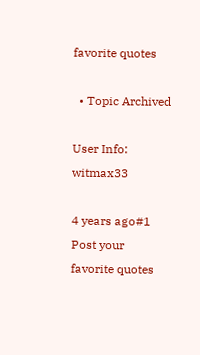favorite quotes

  • Topic Archived

User Info: witmax33

4 years ago#1
Post your favorite quotes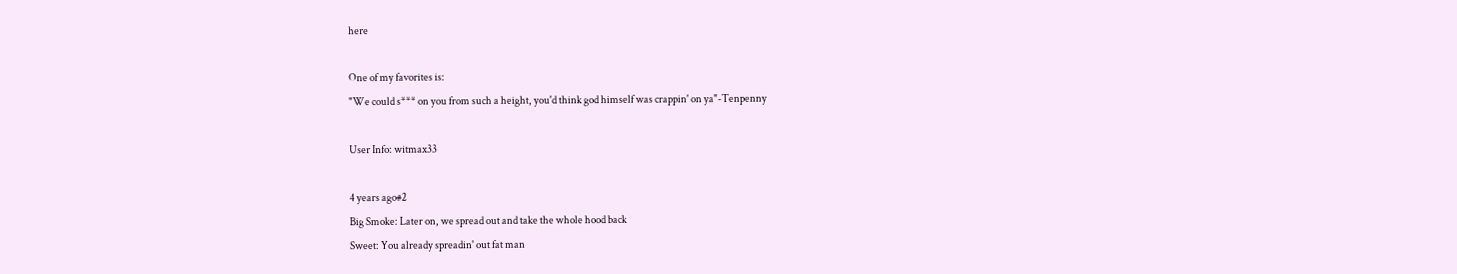here

One of my favorites is:
"We could s*** on you from such a height, you'd think god himself was crappin' on ya"-Tenpenny

User Info: witmax33

4 years ago#2
Big Smoke: Later on, we spread out and take the whole hood back
Sweet: You already spreadin' out fat man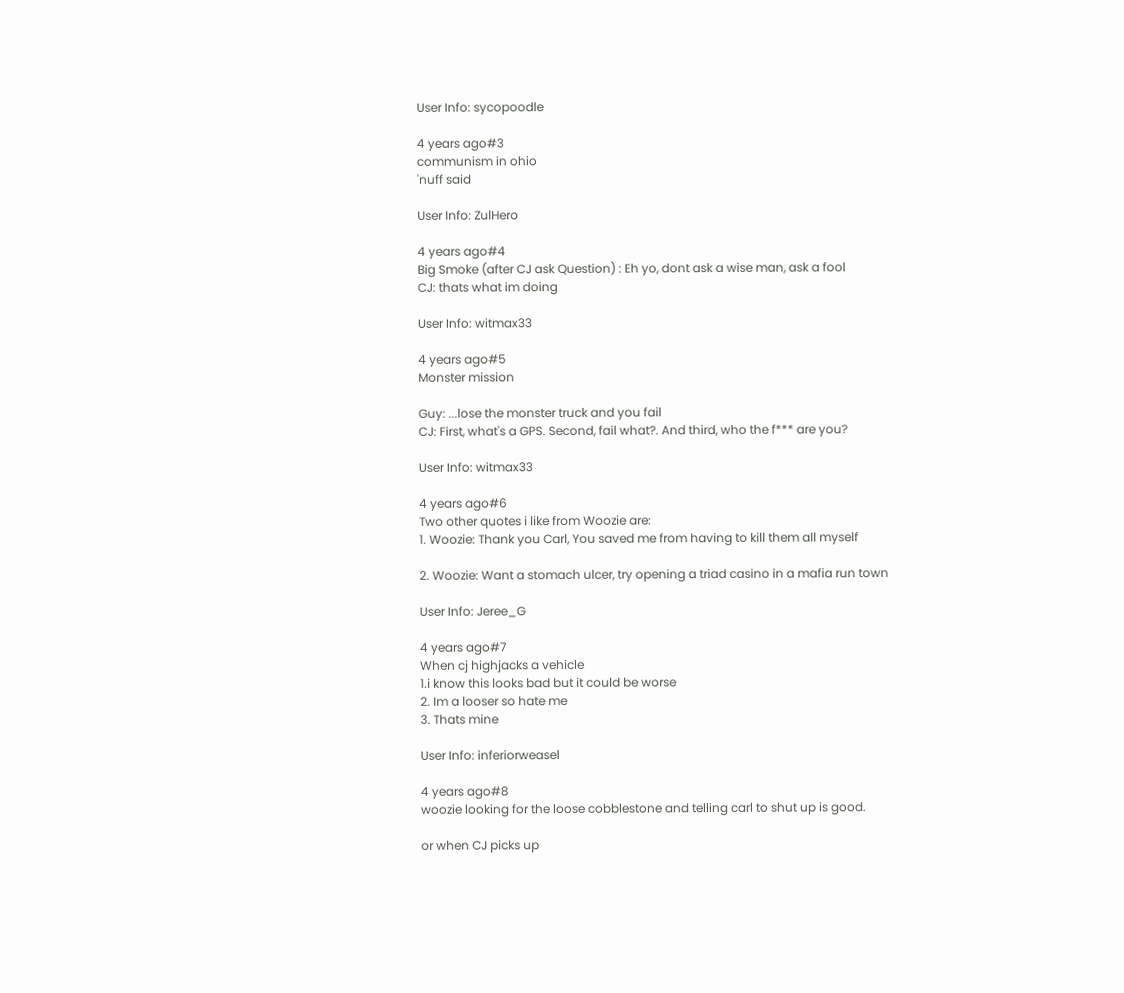User Info: sycopoodle

4 years ago#3
communism in ohio
'nuff said

User Info: ZulHero

4 years ago#4
Big Smoke (after CJ ask Question) : Eh yo, dont ask a wise man, ask a fool
CJ: thats what im doing

User Info: witmax33

4 years ago#5
Monster mission

Guy: ...lose the monster truck and you fail
CJ: First, what's a GPS. Second, fail what?. And third, who the f*** are you?

User Info: witmax33

4 years ago#6
Two other quotes i like from Woozie are:
1. Woozie: Thank you Carl, You saved me from having to kill them all myself

2. Woozie: Want a stomach ulcer, try opening a triad casino in a mafia run town

User Info: Jeree_G

4 years ago#7
When cj highjacks a vehicle
1.i know this looks bad but it could be worse
2. Im a looser so hate me
3. Thats mine

User Info: inferiorweasel

4 years ago#8
woozie looking for the loose cobblestone and telling carl to shut up is good.

or when CJ picks up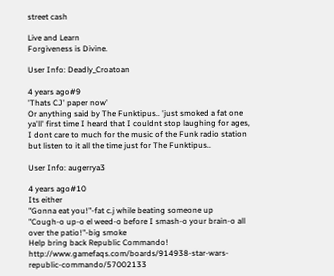street cash

Live and Learn
Forgiveness is Divine.

User Info: Deadly_Croatoan

4 years ago#9
'Thats CJ' paper now'
Or anything said by The Funktipus.. 'just smoked a fat one ya'll' first time I heard that I couldnt stop laughing for ages, I dont care to much for the music of the Funk radio station but listen to it all the time just for The Funktipus..

User Info: augerrya3

4 years ago#10
Its either
"Gonna eat you!"-fat c.j while beating someone up
"Cough-o up-o el weed-o before I smash-o your brain-o all over the patio!"-big smoke
Help bring back Republic Commando! http://www.gamefaqs.com/boards/914938-star-wars-republic-commando/57002133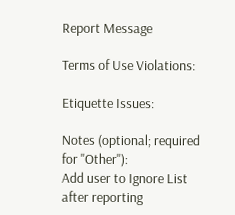Report Message

Terms of Use Violations:

Etiquette Issues:

Notes (optional; required for "Other"):
Add user to Ignore List after reporting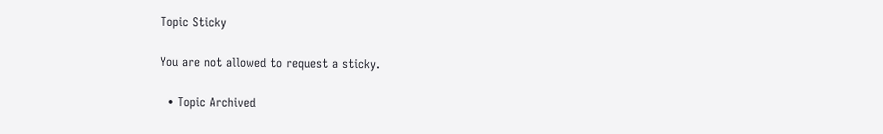Topic Sticky

You are not allowed to request a sticky.

  • Topic Archived